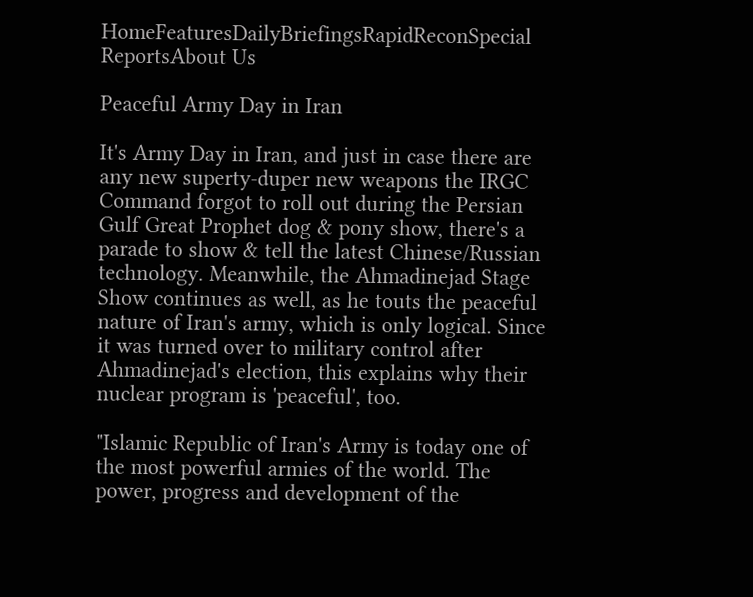HomeFeaturesDailyBriefingsRapidReconSpecial ReportsAbout Us

Peaceful Army Day in Iran

It's Army Day in Iran, and just in case there are any new superty-duper new weapons the IRGC Command forgot to roll out during the Persian Gulf Great Prophet dog & pony show, there's a parade to show & tell the latest Chinese/Russian technology. Meanwhile, the Ahmadinejad Stage Show continues as well, as he touts the peaceful nature of Iran's army, which is only logical. Since it was turned over to military control after Ahmadinejad's election, this explains why their nuclear program is 'peaceful', too.

"Islamic Republic of Iran's Army is today one of the most powerful armies of the world. The power, progress and development of the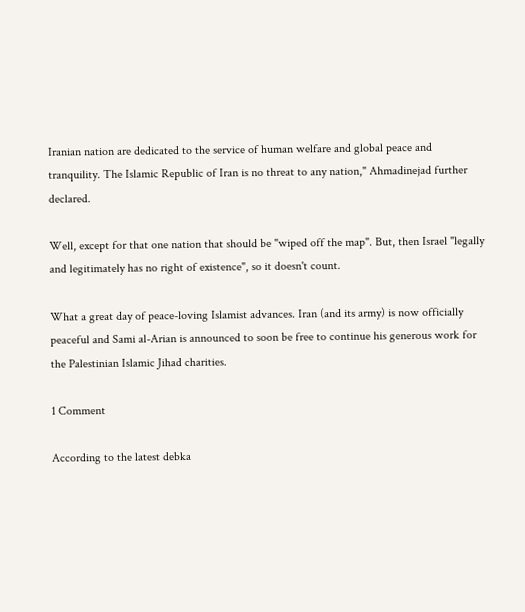Iranian nation are dedicated to the service of human welfare and global peace and tranquility. The Islamic Republic of Iran is no threat to any nation," Ahmadinejad further declared.

Well, except for that one nation that should be "wiped off the map". But, then Israel "legally and legitimately has no right of existence", so it doesn't count.

What a great day of peace-loving Islamist advances. Iran (and its army) is now officially peaceful and Sami al-Arian is announced to soon be free to continue his generous work for the Palestinian Islamic Jihad charities.

1 Comment

According to the latest debka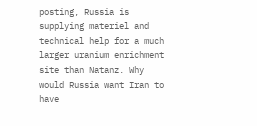posting, Russia is supplying materiel and technical help for a much larger uranium enrichment site than Natanz. Why would Russia want Iran to have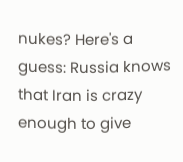nukes? Here's a guess: Russia knows that Iran is crazy enough to give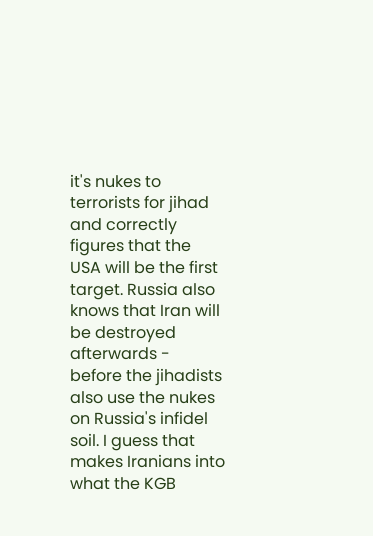it's nukes to terrorists for jihad and correctly figures that the USA will be the first target. Russia also knows that Iran will be destroyed afterwards - before the jihadists also use the nukes on Russia's infidel soil. I guess that makes Iranians into what the KGB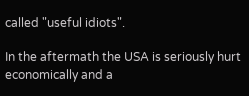called "useful idiots".

In the aftermath the USA is seriously hurt economically and a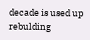decade is used up rebulding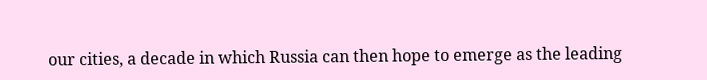our cities, a decade in which Russia can then hope to emerge as the leading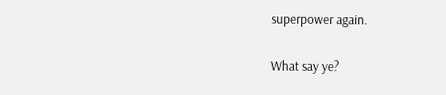superpower again.

What say ye?